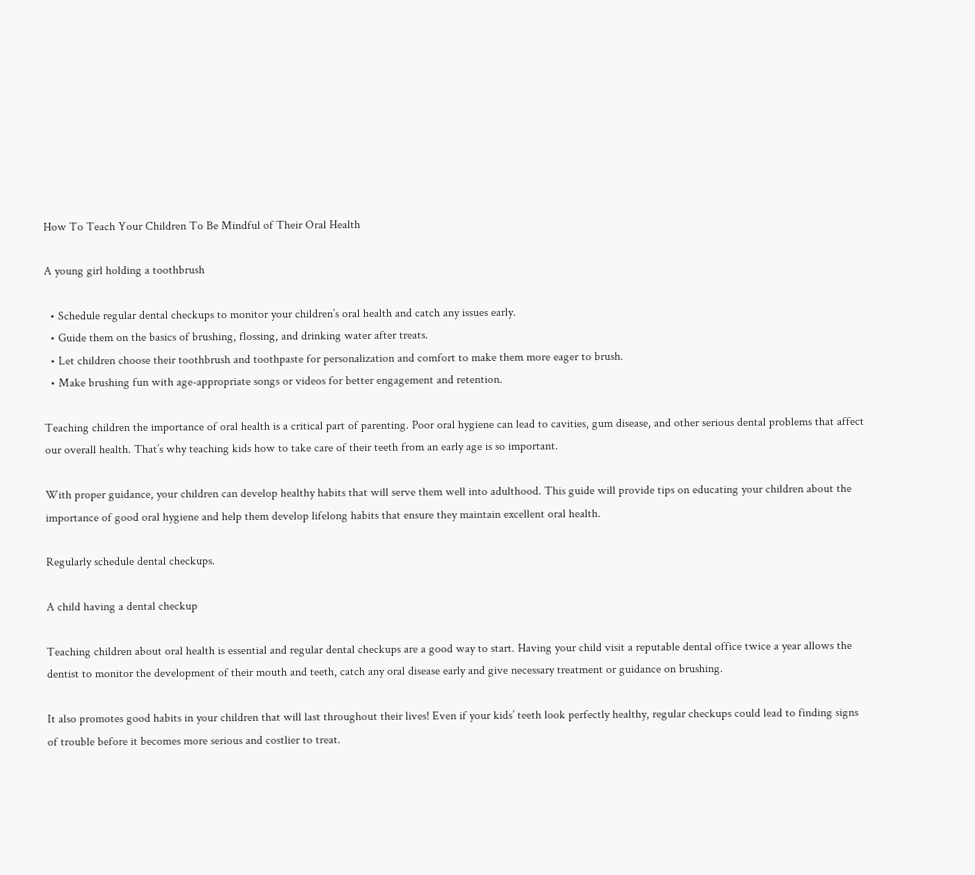How To Teach Your Children To Be Mindful of Their Oral Health

A young girl holding a toothbrush

  • Schedule regular dental checkups to monitor your children’s oral health and catch any issues early.
  • Guide them on the basics of brushing, flossing, and drinking water after treats.
  • Let children choose their toothbrush and toothpaste for personalization and comfort to make them more eager to brush.
  • Make brushing fun with age-appropriate songs or videos for better engagement and retention.

Teaching children the importance of oral health is a critical part of parenting. Poor oral hygiene can lead to cavities, gum disease, and other serious dental problems that affect our overall health. That’s why teaching kids how to take care of their teeth from an early age is so important.

With proper guidance, your children can develop healthy habits that will serve them well into adulthood. This guide will provide tips on educating your children about the importance of good oral hygiene and help them develop lifelong habits that ensure they maintain excellent oral health.

Regularly schedule dental checkups.

A child having a dental checkup

Teaching children about oral health is essential and regular dental checkups are a good way to start. Having your child visit a reputable dental office twice a year allows the dentist to monitor the development of their mouth and teeth, catch any oral disease early and give necessary treatment or guidance on brushing.

It also promotes good habits in your children that will last throughout their lives! Even if your kids’ teeth look perfectly healthy, regular checkups could lead to finding signs of trouble before it becomes more serious and costlier to treat.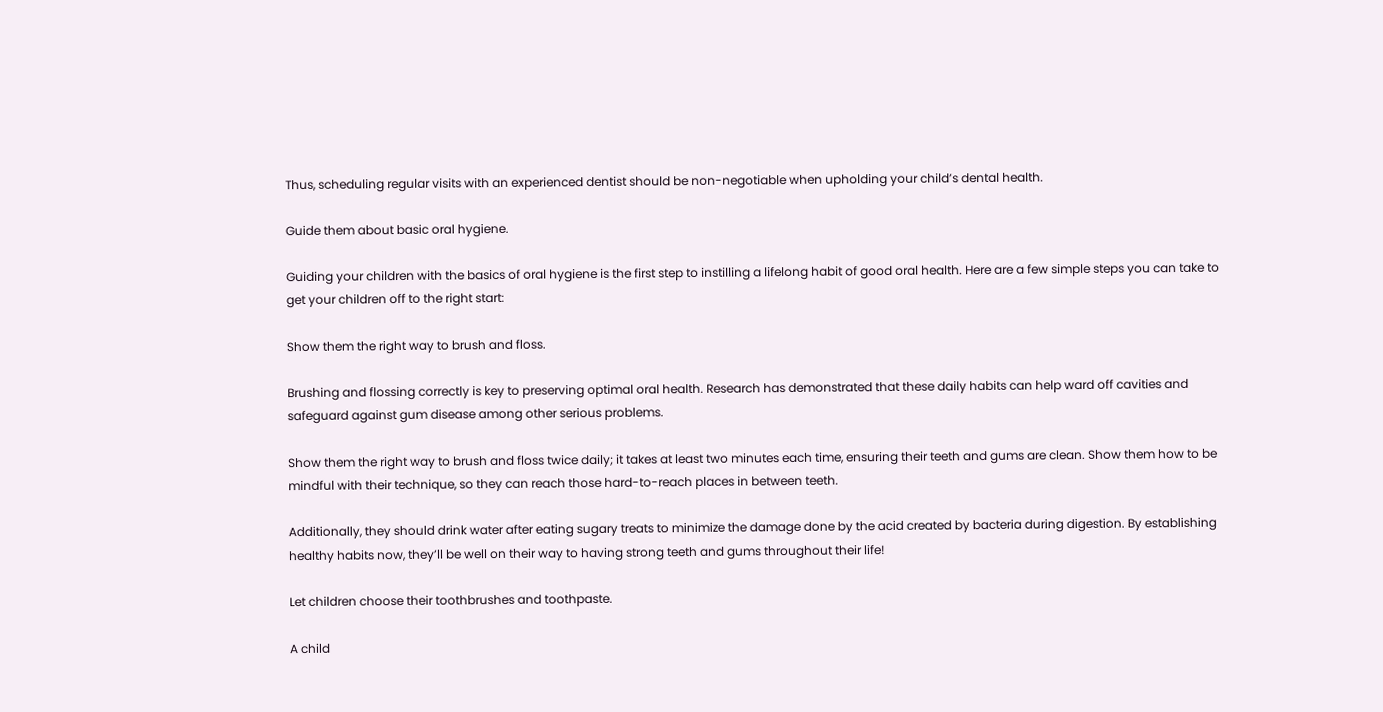Thus, scheduling regular visits with an experienced dentist should be non-negotiable when upholding your child’s dental health.

Guide them about basic oral hygiene.

Guiding your children with the basics of oral hygiene is the first step to instilling a lifelong habit of good oral health. Here are a few simple steps you can take to get your children off to the right start:

Show them the right way to brush and floss.

Brushing and flossing correctly is key to preserving optimal oral health. Research has demonstrated that these daily habits can help ward off cavities and safeguard against gum disease among other serious problems.

Show them the right way to brush and floss twice daily; it takes at least two minutes each time, ensuring their teeth and gums are clean. Show them how to be mindful with their technique, so they can reach those hard-to-reach places in between teeth.

Additionally, they should drink water after eating sugary treats to minimize the damage done by the acid created by bacteria during digestion. By establishing healthy habits now, they’ll be well on their way to having strong teeth and gums throughout their life!

Let children choose their toothbrushes and toothpaste.

A child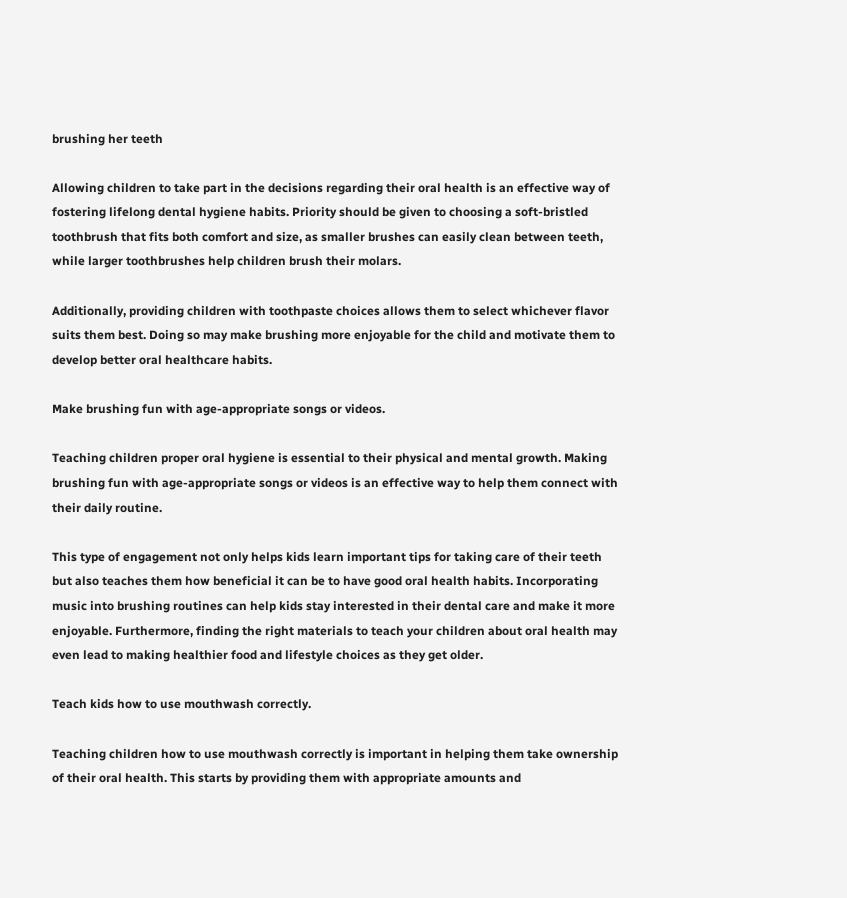brushing her teeth

Allowing children to take part in the decisions regarding their oral health is an effective way of fostering lifelong dental hygiene habits. Priority should be given to choosing a soft-bristled toothbrush that fits both comfort and size, as smaller brushes can easily clean between teeth, while larger toothbrushes help children brush their molars.

Additionally, providing children with toothpaste choices allows them to select whichever flavor suits them best. Doing so may make brushing more enjoyable for the child and motivate them to develop better oral healthcare habits.

Make brushing fun with age-appropriate songs or videos.

Teaching children proper oral hygiene is essential to their physical and mental growth. Making brushing fun with age-appropriate songs or videos is an effective way to help them connect with their daily routine.

This type of engagement not only helps kids learn important tips for taking care of their teeth but also teaches them how beneficial it can be to have good oral health habits. Incorporating music into brushing routines can help kids stay interested in their dental care and make it more enjoyable. Furthermore, finding the right materials to teach your children about oral health may even lead to making healthier food and lifestyle choices as they get older.

Teach kids how to use mouthwash correctly.

Teaching children how to use mouthwash correctly is important in helping them take ownership of their oral health. This starts by providing them with appropriate amounts and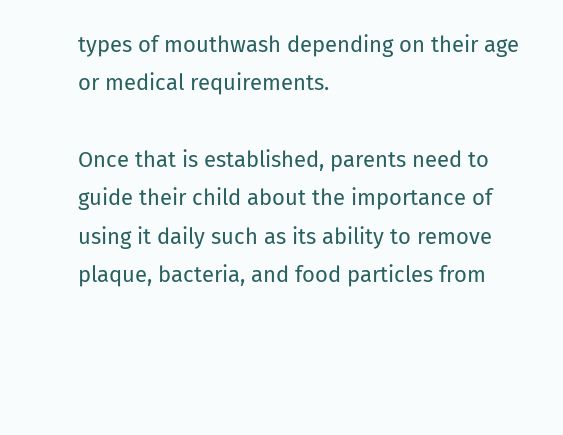types of mouthwash depending on their age or medical requirements.

Once that is established, parents need to guide their child about the importance of using it daily such as its ability to remove plaque, bacteria, and food particles from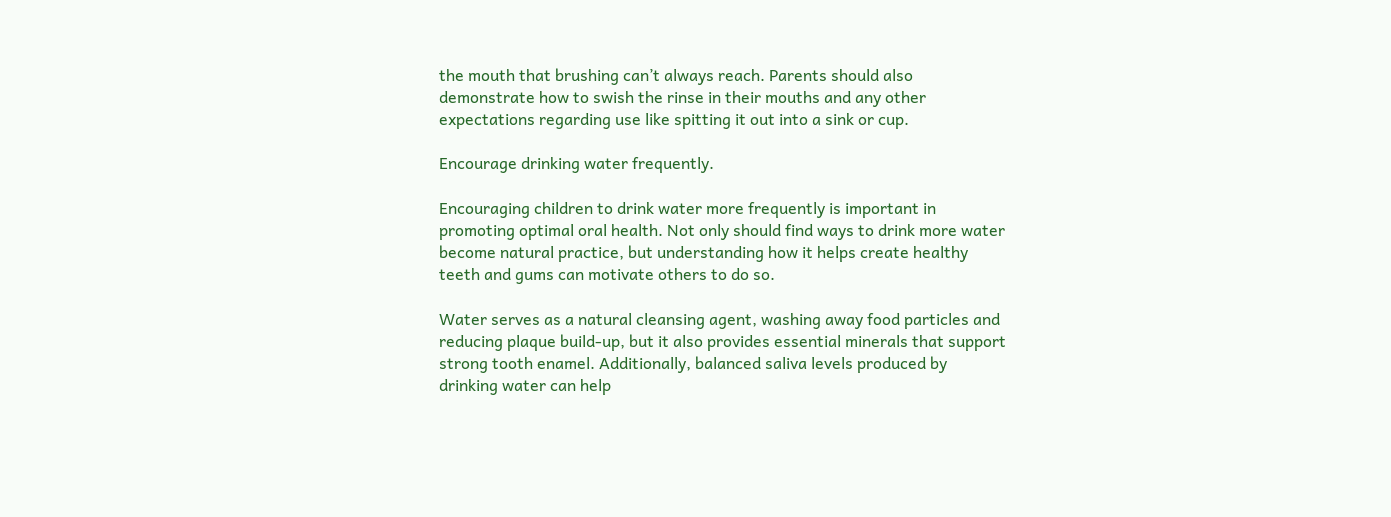the mouth that brushing can’t always reach. Parents should also demonstrate how to swish the rinse in their mouths and any other expectations regarding use like spitting it out into a sink or cup.

Encourage drinking water frequently.

Encouraging children to drink water more frequently is important in promoting optimal oral health. Not only should find ways to drink more water become natural practice, but understanding how it helps create healthy teeth and gums can motivate others to do so.

Water serves as a natural cleansing agent, washing away food particles and reducing plaque build-up, but it also provides essential minerals that support strong tooth enamel. Additionally, balanced saliva levels produced by drinking water can help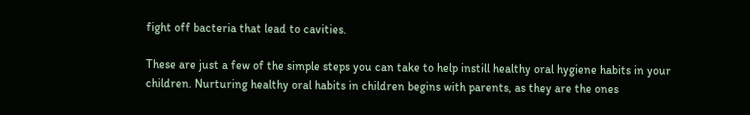fight off bacteria that lead to cavities.

These are just a few of the simple steps you can take to help instill healthy oral hygiene habits in your children. Nurturing healthy oral habits in children begins with parents, as they are the ones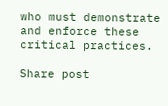who must demonstrate and enforce these critical practices.

Share post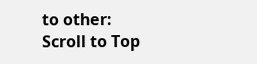to other:
Scroll to Top